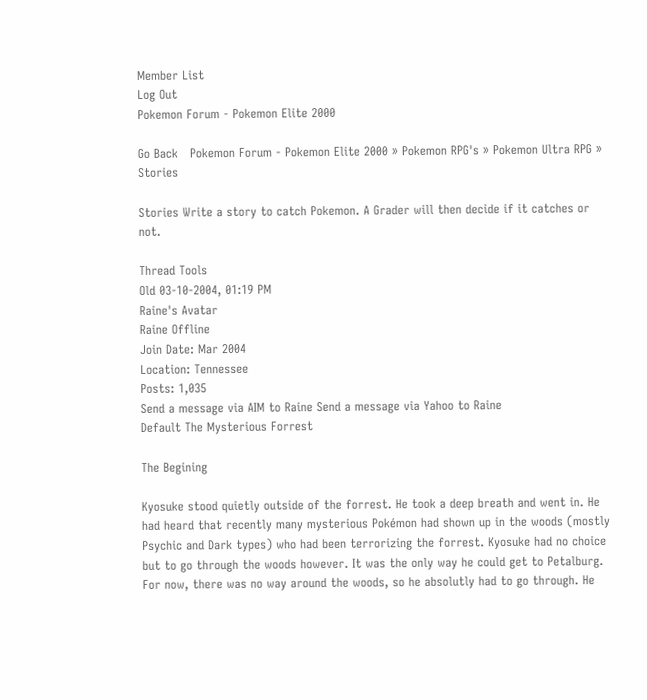Member List
Log Out
Pokemon Forum - Pokemon Elite 2000

Go Back   Pokemon Forum - Pokemon Elite 2000 » Pokemon RPG's » Pokemon Ultra RPG » Stories

Stories Write a story to catch Pokemon. A Grader will then decide if it catches or not.

Thread Tools
Old 03-10-2004, 01:19 PM
Raine's Avatar
Raine Offline
Join Date: Mar 2004
Location: Tennessee
Posts: 1,035
Send a message via AIM to Raine Send a message via Yahoo to Raine
Default The Mysterious Forrest

The Begining

Kyosuke stood quietly outside of the forrest. He took a deep breath and went in. He had heard that recently many mysterious Pokémon had shown up in the woods (mostly Psychic and Dark types) who had been terrorizing the forrest. Kyosuke had no choice but to go through the woods however. It was the only way he could get to Petalburg. For now, there was no way around the woods, so he absolutly had to go through. He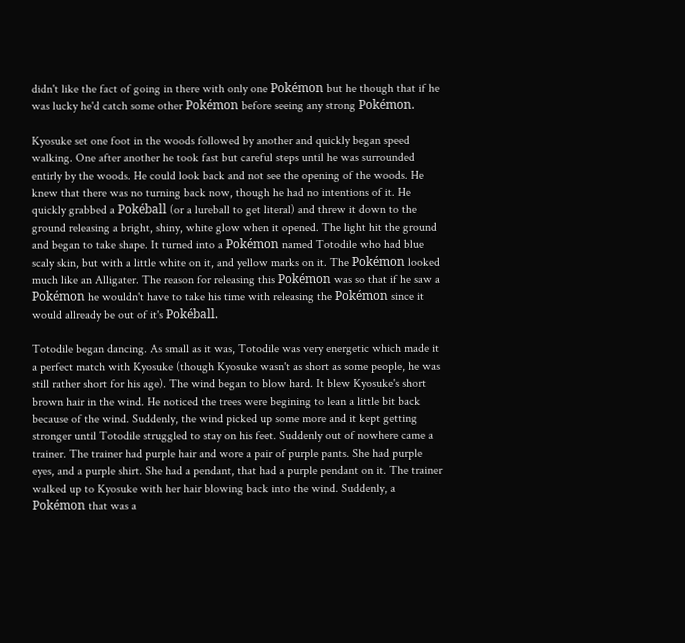didn't like the fact of going in there with only one Pokémon but he though that if he was lucky he'd catch some other Pokémon before seeing any strong Pokémon.

Kyosuke set one foot in the woods followed by another and quickly began speed walking. One after another he took fast but careful steps until he was surrounded entirly by the woods. He could look back and not see the opening of the woods. He knew that there was no turning back now, though he had no intentions of it. He quickly grabbed a Pokéball (or a lureball to get literal) and threw it down to the ground releasing a bright, shiny, white glow when it opened. The light hit the ground and began to take shape. It turned into a Pokémon named Totodile who had blue scaly skin, but with a little white on it, and yellow marks on it. The Pokémon looked much like an Alligater. The reason for releasing this Pokémon was so that if he saw a Pokémon he wouldn't have to take his time with releasing the Pokémon since it would allready be out of it's Pokéball.

Totodile began dancing. As small as it was, Totodile was very energetic which made it a perfect match with Kyosuke (though Kyosuke wasn't as short as some people, he was still rather short for his age). The wind began to blow hard. It blew Kyosuke's short brown hair in the wind. He noticed the trees were begining to lean a little bit back because of the wind. Suddenly, the wind picked up some more and it kept getting stronger until Totodile struggled to stay on his feet. Suddenly out of nowhere came a trainer. The trainer had purple hair and wore a pair of purple pants. She had purple eyes, and a purple shirt. She had a pendant, that had a purple pendant on it. The trainer walked up to Kyosuke with her hair blowing back into the wind. Suddenly, a Pokémon that was a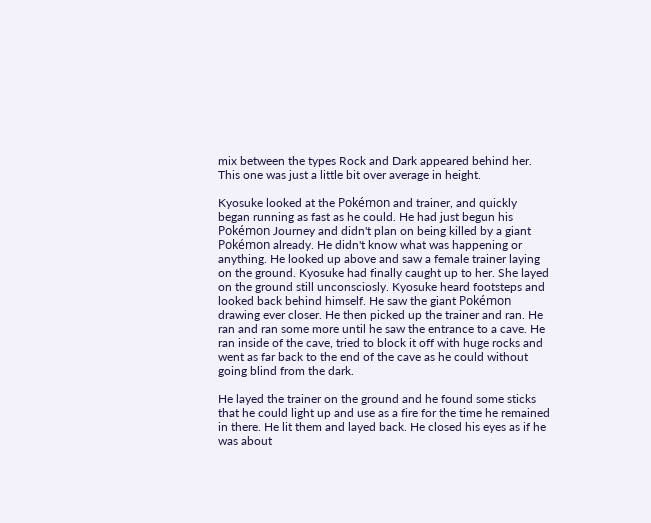mix between the types Rock and Dark appeared behind her. This one was just a little bit over average in height.

Kyosuke looked at the Pokémon and trainer, and quickly began running as fast as he could. He had just begun his Pokémon Journey and didn't plan on being killed by a giant Pokémon already. He didn't know what was happening or anything. He looked up above and saw a female trainer laying on the ground. Kyosuke had finally caught up to her. She layed on the ground still unconsciosly. Kyosuke heard footsteps and looked back behind himself. He saw the giant Pokémon drawing ever closer. He then picked up the trainer and ran. He ran and ran some more until he saw the entrance to a cave. He ran inside of the cave, tried to block it off with huge rocks and went as far back to the end of the cave as he could without going blind from the dark.

He layed the trainer on the ground and he found some sticks that he could light up and use as a fire for the time he remained in there. He lit them and layed back. He closed his eyes as if he was about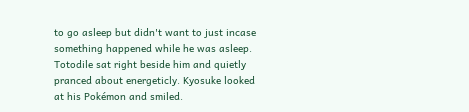to go asleep but didn't want to just incase something happened while he was asleep. Totodile sat right beside him and quietly pranced about energeticly. Kyosuke looked at his Pokémon and smiled.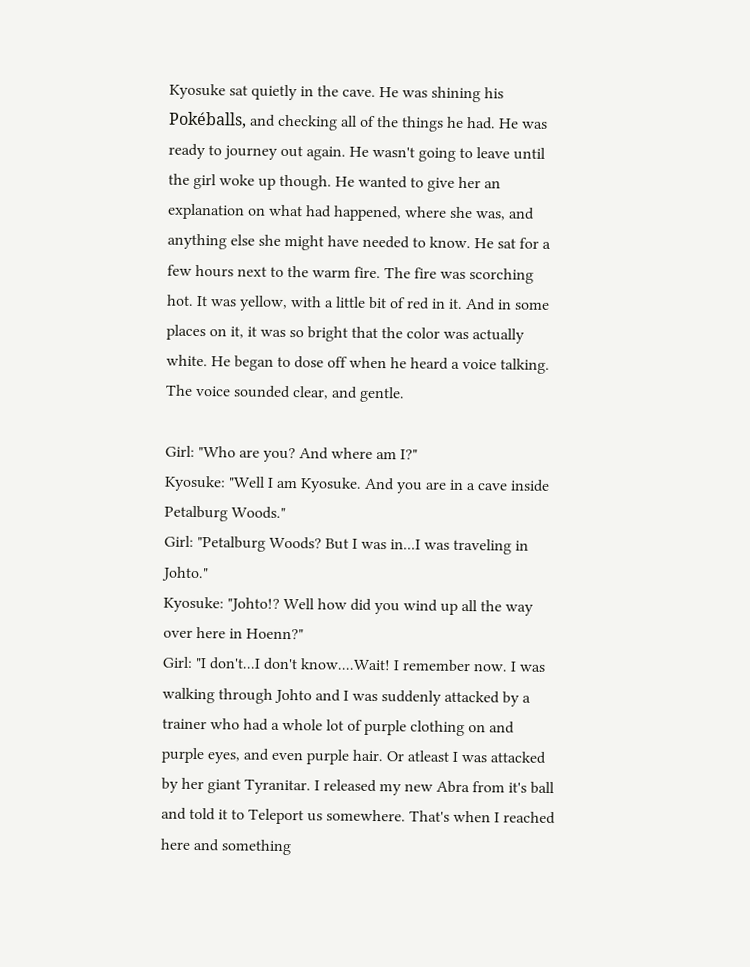Kyosuke sat quietly in the cave. He was shining his Pokéballs, and checking all of the things he had. He was ready to journey out again. He wasn't going to leave until the girl woke up though. He wanted to give her an explanation on what had happened, where she was, and anything else she might have needed to know. He sat for a few hours next to the warm fire. The fire was scorching hot. It was yellow, with a little bit of red in it. And in some places on it, it was so bright that the color was actually white. He began to dose off when he heard a voice talking. The voice sounded clear, and gentle.

Girl: "Who are you? And where am I?"
Kyosuke: "Well I am Kyosuke. And you are in a cave inside Petalburg Woods."
Girl: "Petalburg Woods? But I was in...I was traveling in Johto."
Kyosuke: "Johto!? Well how did you wind up all the way over here in Hoenn?"
Girl: "I don't...I don't know....Wait! I remember now. I was walking through Johto and I was suddenly attacked by a trainer who had a whole lot of purple clothing on and purple eyes, and even purple hair. Or atleast I was attacked by her giant Tyranitar. I released my new Abra from it's ball and told it to Teleport us somewhere. That's when I reached here and something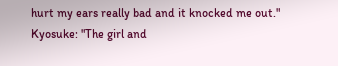hurt my ears really bad and it knocked me out."
Kyosuke: "The girl and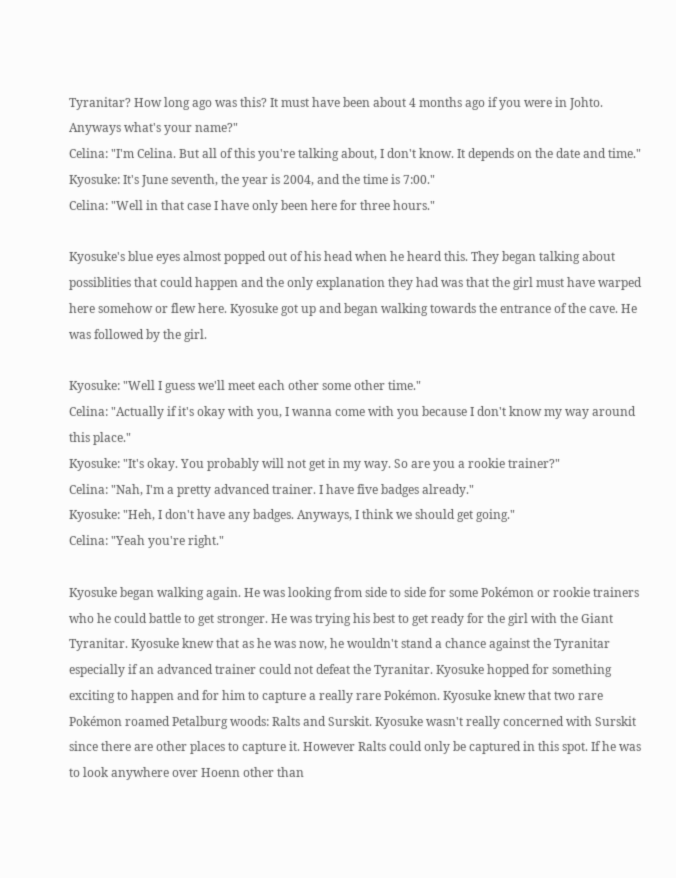Tyranitar? How long ago was this? It must have been about 4 months ago if you were in Johto. Anyways what's your name?"
Celina: "I'm Celina. But all of this you're talking about, I don't know. It depends on the date and time."
Kyosuke: It's June seventh, the year is 2004, and the time is 7:00."
Celina: "Well in that case I have only been here for three hours."

Kyosuke's blue eyes almost popped out of his head when he heard this. They began talking about possiblities that could happen and the only explanation they had was that the girl must have warped here somehow or flew here. Kyosuke got up and began walking towards the entrance of the cave. He was followed by the girl.

Kyosuke: "Well I guess we'll meet each other some other time."
Celina: "Actually if it's okay with you, I wanna come with you because I don't know my way around this place."
Kyosuke: "It's okay. You probably will not get in my way. So are you a rookie trainer?"
Celina: "Nah, I'm a pretty advanced trainer. I have five badges already."
Kyosuke: "Heh, I don't have any badges. Anyways, I think we should get going."
Celina: "Yeah you're right."

Kyosuke began walking again. He was looking from side to side for some Pokémon or rookie trainers who he could battle to get stronger. He was trying his best to get ready for the girl with the Giant Tyranitar. Kyosuke knew that as he was now, he wouldn't stand a chance against the Tyranitar especially if an advanced trainer could not defeat the Tyranitar. Kyosuke hopped for something exciting to happen and for him to capture a really rare Pokémon. Kyosuke knew that two rare Pokémon roamed Petalburg woods: Ralts and Surskit. Kyosuke wasn't really concerned with Surskit since there are other places to capture it. However Ralts could only be captured in this spot. If he was to look anywhere over Hoenn other than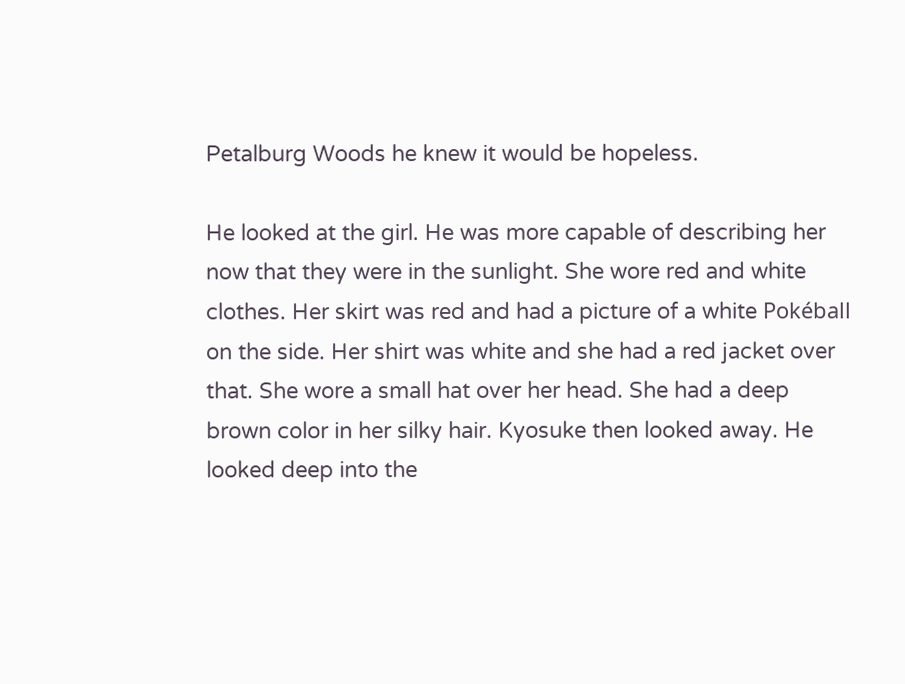Petalburg Woods he knew it would be hopeless.

He looked at the girl. He was more capable of describing her now that they were in the sunlight. She wore red and white clothes. Her skirt was red and had a picture of a white Pokéball on the side. Her shirt was white and she had a red jacket over that. She wore a small hat over her head. She had a deep brown color in her silky hair. Kyosuke then looked away. He looked deep into the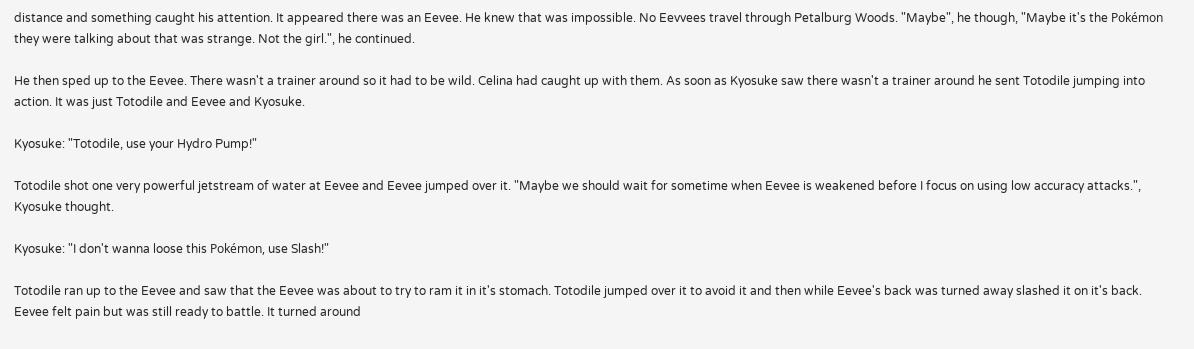distance and something caught his attention. It appeared there was an Eevee. He knew that was impossible. No Eevvees travel through Petalburg Woods. "Maybe", he though, "Maybe it's the Pokémon they were talking about that was strange. Not the girl.", he continued.

He then sped up to the Eevee. There wasn't a trainer around so it had to be wild. Celina had caught up with them. As soon as Kyosuke saw there wasn't a trainer around he sent Totodile jumping into action. It was just Totodile and Eevee and Kyosuke.

Kyosuke: "Totodile, use your Hydro Pump!"

Totodile shot one very powerful jetstream of water at Eevee and Eevee jumped over it. "Maybe we should wait for sometime when Eevee is weakened before I focus on using low accuracy attacks.", Kyosuke thought.

Kyosuke: "I don't wanna loose this Pokémon, use Slash!"

Totodile ran up to the Eevee and saw that the Eevee was about to try to ram it in it's stomach. Totodile jumped over it to avoid it and then while Eevee's back was turned away slashed it on it's back. Eevee felt pain but was still ready to battle. It turned around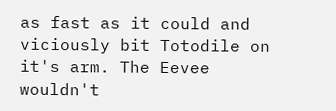as fast as it could and viciously bit Totodile on it's arm. The Eevee wouldn't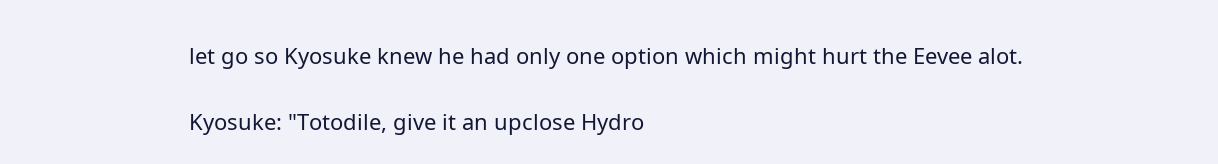let go so Kyosuke knew he had only one option which might hurt the Eevee alot.

Kyosuke: "Totodile, give it an upclose Hydro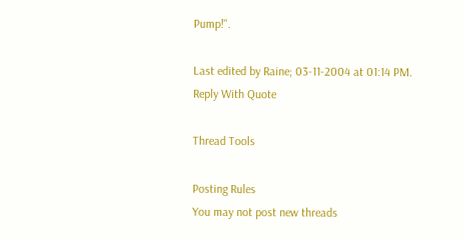Pump!".

Last edited by Raine; 03-11-2004 at 01:14 PM.
Reply With Quote

Thread Tools

Posting Rules
You may not post new threads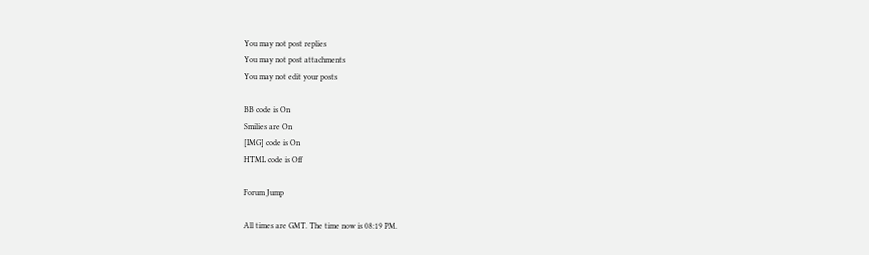You may not post replies
You may not post attachments
You may not edit your posts

BB code is On
Smilies are On
[IMG] code is On
HTML code is Off

Forum Jump

All times are GMT. The time now is 08:19 PM.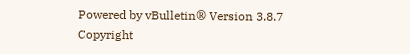Powered by vBulletin® Version 3.8.7
Copyright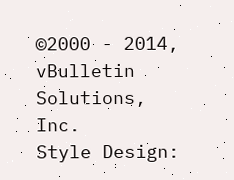©2000 - 2014, vBulletin Solutions, Inc.
Style Design: